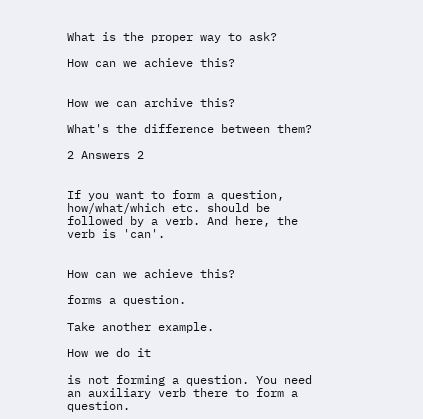What is the proper way to ask?

How can we achieve this?


How we can archive this?

What's the difference between them?

2 Answers 2


If you want to form a question, how/what/which etc. should be followed by a verb. And here, the verb is 'can'.


How can we achieve this?

forms a question.

Take another example.

How we do it

is not forming a question. You need an auxiliary verb there to form a question.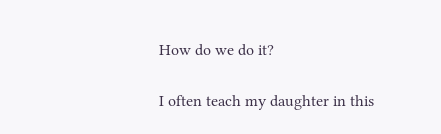How do we do it?

I often teach my daughter in this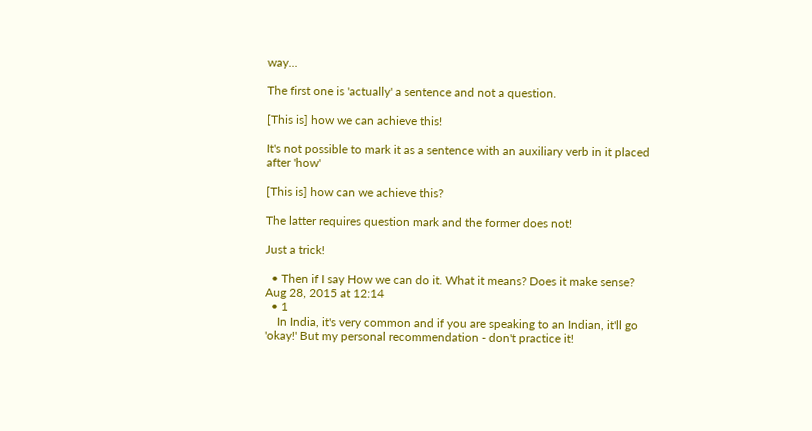way...

The first one is 'actually' a sentence and not a question.

[This is] how we can achieve this!

It's not possible to mark it as a sentence with an auxiliary verb in it placed after 'how'

[This is] how can we achieve this?

The latter requires question mark and the former does not!

Just a trick!

  • Then if I say How we can do it. What it means? Does it make sense? Aug 28, 2015 at 12:14
  • 1
    In India, it's very common and if you are speaking to an Indian, it'll go 'okay!' But my personal recommendation - don't practice it!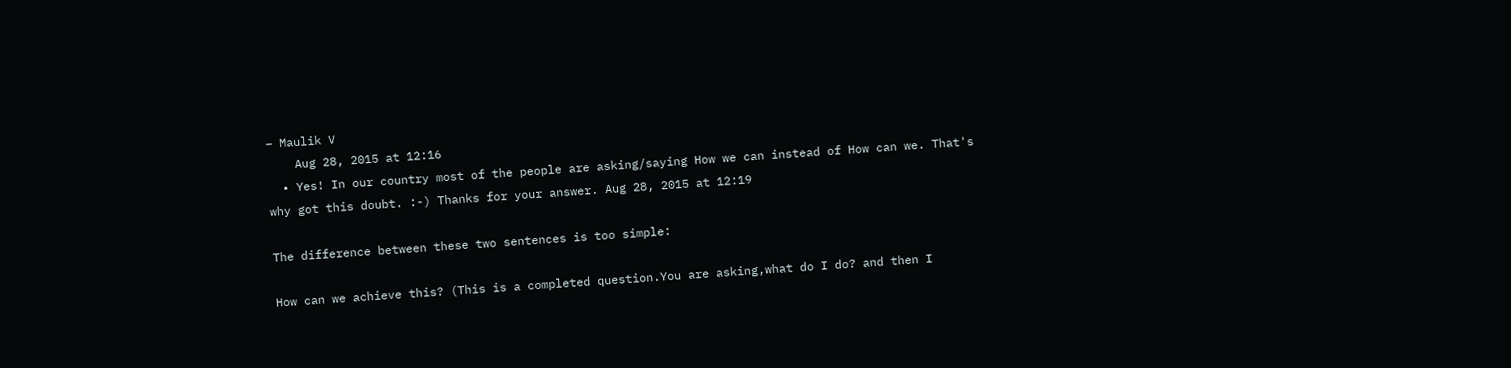– Maulik V
    Aug 28, 2015 at 12:16
  • Yes! In our country most of the people are asking/saying How we can instead of How can we. That's why got this doubt. :-) Thanks for your answer. Aug 28, 2015 at 12:19

The difference between these two sentences is too simple:

How can we achieve this? (This is a completed question.You are asking,what do I do? and then I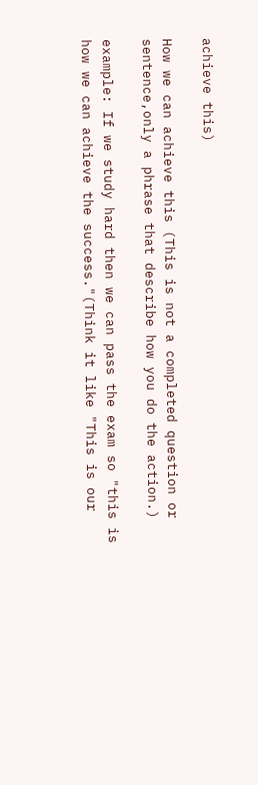achieve this)

How we can achieve this (This is not a completed question or sentence,only a phrase that describe how you do the action.)

example: If we study hard then we can pass the exam so "this is how we can achieve the success."(Think it like "This is our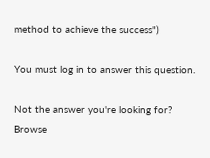method to achieve the success")

You must log in to answer this question.

Not the answer you're looking for? Browse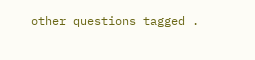other questions tagged .